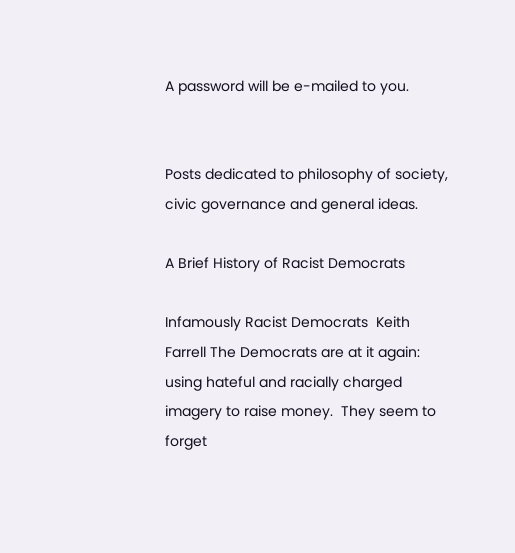A password will be e-mailed to you.


Posts dedicated to philosophy of society, civic governance and general ideas.

A Brief History of Racist Democrats

Infamously Racist Democrats  Keith Farrell The Democrats are at it again: using hateful and racially charged imagery to raise money.  They seem to forget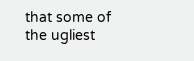that some of the ugliest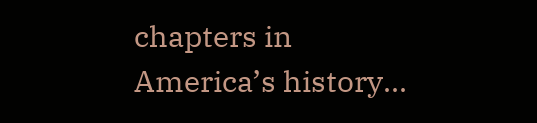chapters in America’s history...